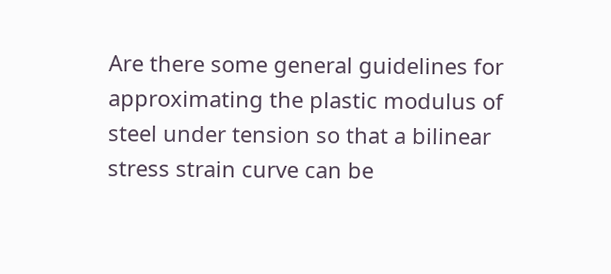Are there some general guidelines for approximating the plastic modulus of steel under tension so that a bilinear stress strain curve can be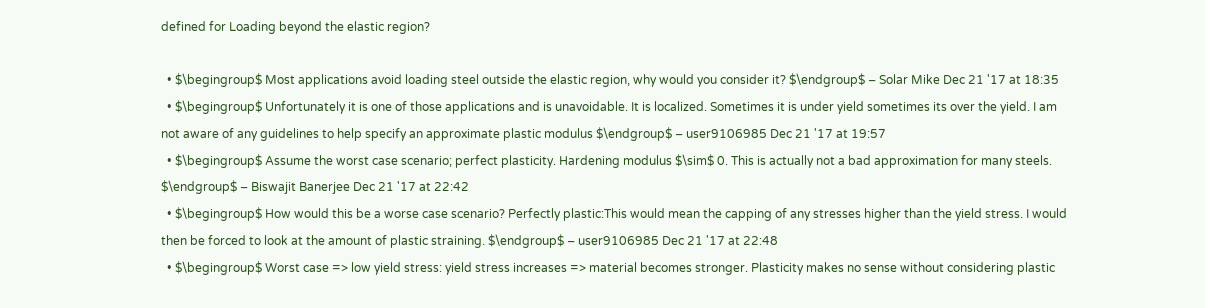defined for Loading beyond the elastic region?

  • $\begingroup$ Most applications avoid loading steel outside the elastic region, why would you consider it? $\endgroup$ – Solar Mike Dec 21 '17 at 18:35
  • $\begingroup$ Unfortunately it is one of those applications and is unavoidable. It is localized. Sometimes it is under yield sometimes its over the yield. I am not aware of any guidelines to help specify an approximate plastic modulus $\endgroup$ – user9106985 Dec 21 '17 at 19:57
  • $\begingroup$ Assume the worst case scenario; perfect plasticity. Hardening modulus $\sim$ 0. This is actually not a bad approximation for many steels. $\endgroup$ – Biswajit Banerjee Dec 21 '17 at 22:42
  • $\begingroup$ How would this be a worse case scenario? Perfectly plastic:This would mean the capping of any stresses higher than the yield stress. I would then be forced to look at the amount of plastic straining. $\endgroup$ – user9106985 Dec 21 '17 at 22:48
  • $\begingroup$ Worst case => low yield stress: yield stress increases => material becomes stronger. Plasticity makes no sense without considering plastic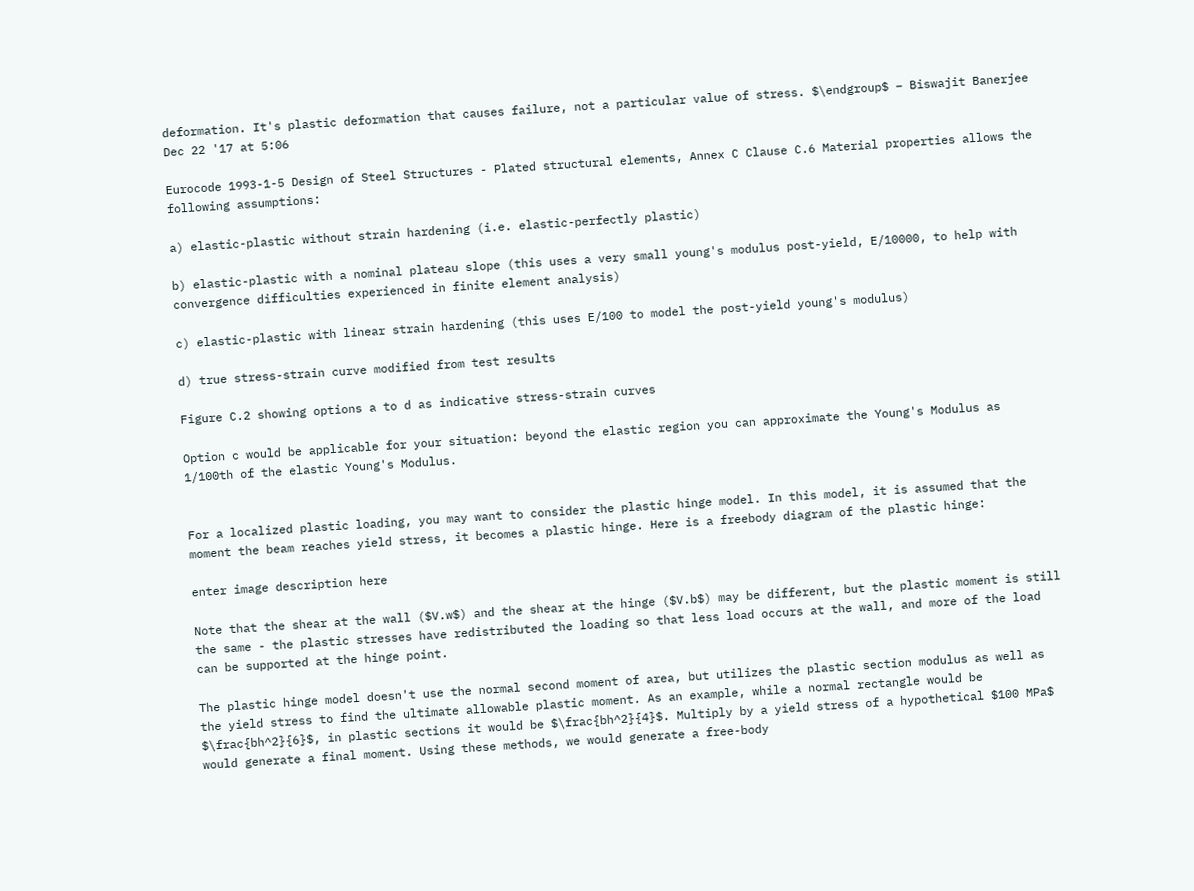deformation. It's plastic deformation that causes failure, not a particular value of stress. $\endgroup$ – Biswajit Banerjee Dec 22 '17 at 5:06

Eurocode 1993-1-5 Design of Steel Structures - Plated structural elements, Annex C Clause C.6 Material properties allows the following assumptions:

a) elastic-plastic without strain hardening (i.e. elastic-perfectly plastic)

b) elastic-plastic with a nominal plateau slope (this uses a very small young's modulus post-yield, E/10000, to help with convergence difficulties experienced in finite element analysis)

c) elastic-plastic with linear strain hardening (this uses E/100 to model the post-yield young's modulus)

d) true stress-strain curve modified from test results

Figure C.2 showing options a to d as indicative stress-strain curves

Option c would be applicable for your situation: beyond the elastic region you can approximate the Young's Modulus as 1/100th of the elastic Young's Modulus.


For a localized plastic loading, you may want to consider the plastic hinge model. In this model, it is assumed that the moment the beam reaches yield stress, it becomes a plastic hinge. Here is a freebody diagram of the plastic hinge:

enter image description here

Note that the shear at the wall ($V.w$) and the shear at the hinge ($V.b$) may be different, but the plastic moment is still the same - the plastic stresses have redistributed the loading so that less load occurs at the wall, and more of the load can be supported at the hinge point.

The plastic hinge model doesn't use the normal second moment of area, but utilizes the plastic section modulus as well as the yield stress to find the ultimate allowable plastic moment. As an example, while a normal rectangle would be $\frac{bh^2}{6}$, in plastic sections it would be $\frac{bh^2}{4}$. Multiply by a yield stress of a hypothetical $100 MPa$ would generate a final moment. Using these methods, we would generate a free-body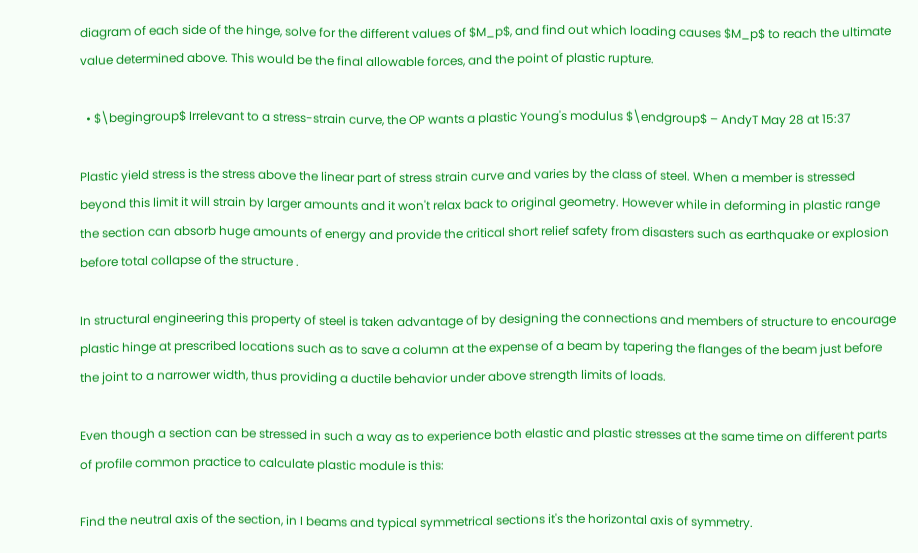diagram of each side of the hinge, solve for the different values of $M_p$, and find out which loading causes $M_p$ to reach the ultimate value determined above. This would be the final allowable forces, and the point of plastic rupture.

  • $\begingroup$ Irrelevant to a stress-strain curve, the OP wants a plastic Young's modulus $\endgroup$ – AndyT May 28 at 15:37

Plastic yield stress is the stress above the linear part of stress strain curve and varies by the class of steel. When a member is stressed beyond this limit it will strain by larger amounts and it won't relax back to original geometry. However while in deforming in plastic range the section can absorb huge amounts of energy and provide the critical short relief safety from disasters such as earthquake or explosion before total collapse of the structure .

In structural engineering this property of steel is taken advantage of by designing the connections and members of structure to encourage plastic hinge at prescribed locations such as to save a column at the expense of a beam by tapering the flanges of the beam just before the joint to a narrower width, thus providing a ductile behavior under above strength limits of loads.

Even though a section can be stressed in such a way as to experience both elastic and plastic stresses at the same time on different parts of profile common practice to calculate plastic module is this:

Find the neutral axis of the section, in I beams and typical symmetrical sections it's the horizontal axis of symmetry.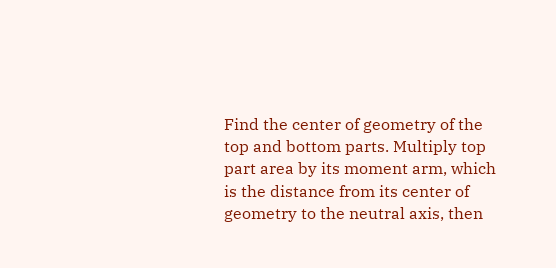Find the center of geometry of the top and bottom parts. Multiply top part area by its moment arm, which is the distance from its center of geometry to the neutral axis, then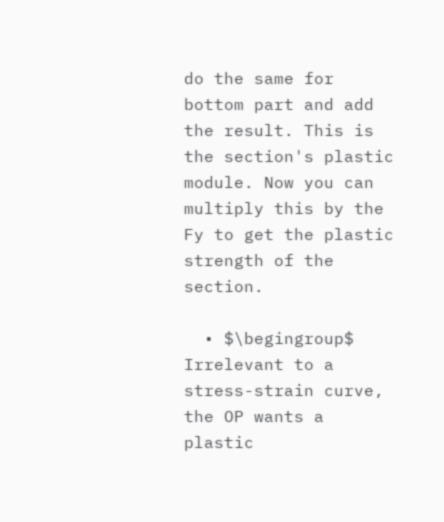do the same for bottom part and add the result. This is the section's plastic module. Now you can multiply this by the Fy to get the plastic strength of the section.

  • $\begingroup$ Irrelevant to a stress-strain curve, the OP wants a plastic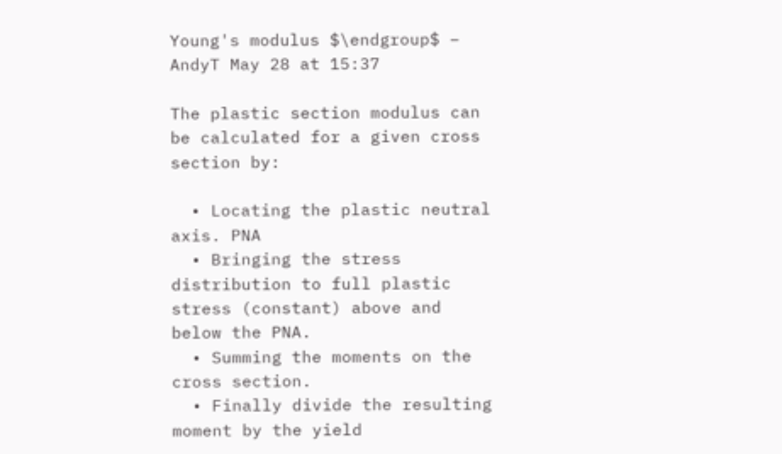Young's modulus $\endgroup$ – AndyT May 28 at 15:37

The plastic section modulus can be calculated for a given cross section by:

  • Locating the plastic neutral axis. PNA
  • Bringing the stress distribution to full plastic stress (constant) above and below the PNA.
  • Summing the moments on the cross section.
  • Finally divide the resulting moment by the yield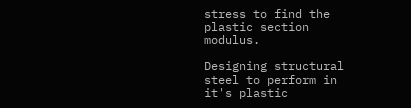stress to find the plastic section modulus.

Designing structural steel to perform in it's plastic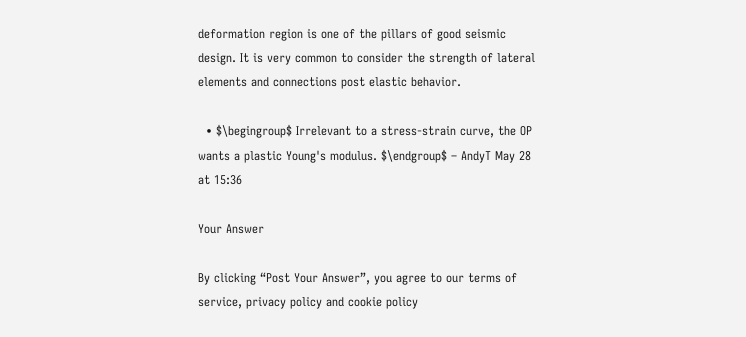deformation region is one of the pillars of good seismic design. It is very common to consider the strength of lateral elements and connections post elastic behavior.

  • $\begingroup$ Irrelevant to a stress-strain curve, the OP wants a plastic Young's modulus. $\endgroup$ – AndyT May 28 at 15:36

Your Answer

By clicking “Post Your Answer”, you agree to our terms of service, privacy policy and cookie policy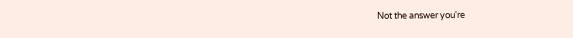Not the answer you're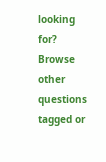looking for? Browse other questions tagged or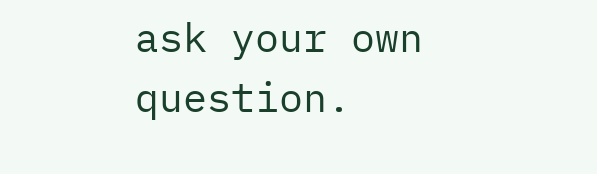ask your own question.